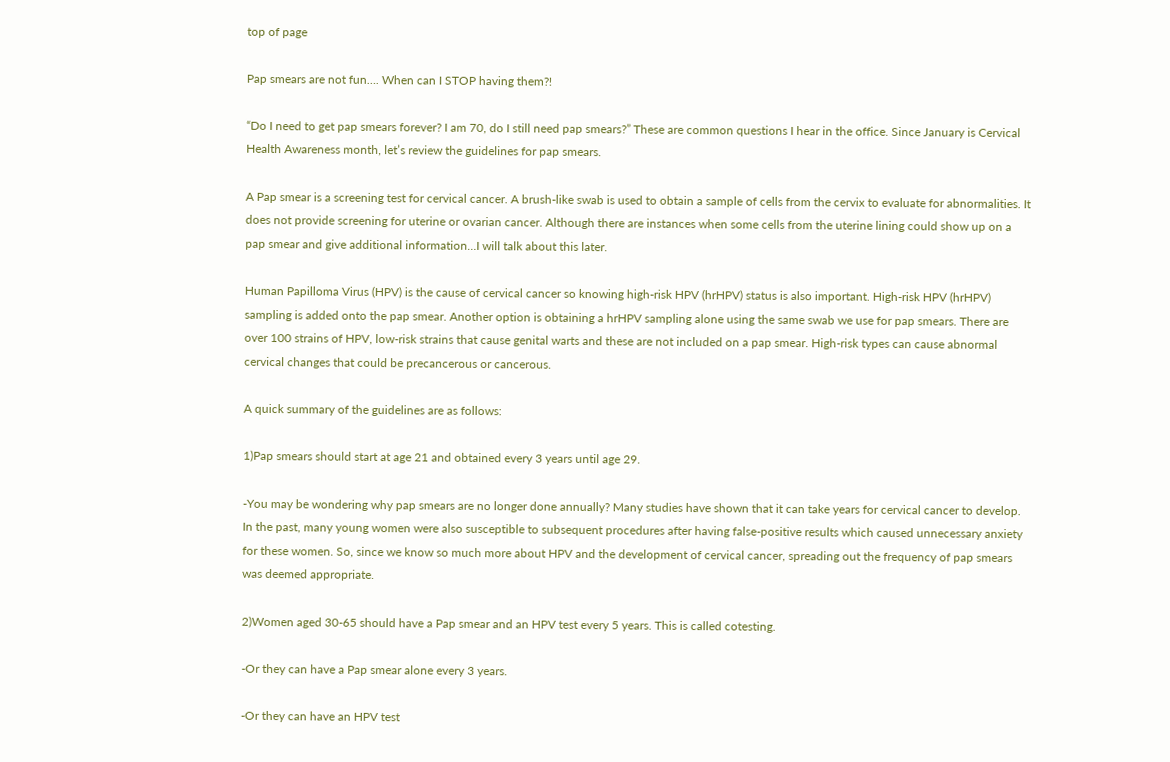top of page

Pap smears are not fun…. When can I STOP having them?!

“Do I need to get pap smears forever? I am 70, do I still need pap smears?” These are common questions I hear in the office. Since January is Cervical Health Awareness month, let’s review the guidelines for pap smears.

A Pap smear is a screening test for cervical cancer. A brush-like swab is used to obtain a sample of cells from the cervix to evaluate for abnormalities. It does not provide screening for uterine or ovarian cancer. Although there are instances when some cells from the uterine lining could show up on a pap smear and give additional information…I will talk about this later.

Human Papilloma Virus (HPV) is the cause of cervical cancer so knowing high-risk HPV (hrHPV) status is also important. High-risk HPV (hrHPV) sampling is added onto the pap smear. Another option is obtaining a hrHPV sampling alone using the same swab we use for pap smears. There are over 100 strains of HPV, low-risk strains that cause genital warts and these are not included on a pap smear. High-risk types can cause abnormal cervical changes that could be precancerous or cancerous.

A quick summary of the guidelines are as follows:

1)Pap smears should start at age 21 and obtained every 3 years until age 29.

-You may be wondering why pap smears are no longer done annually? Many studies have shown that it can take years for cervical cancer to develop. In the past, many young women were also susceptible to subsequent procedures after having false-positive results which caused unnecessary anxiety for these women. So, since we know so much more about HPV and the development of cervical cancer, spreading out the frequency of pap smears was deemed appropriate.

2)Women aged 30-65 should have a Pap smear and an HPV test every 5 years. This is called cotesting.

-Or they can have a Pap smear alone every 3 years.

-Or they can have an HPV test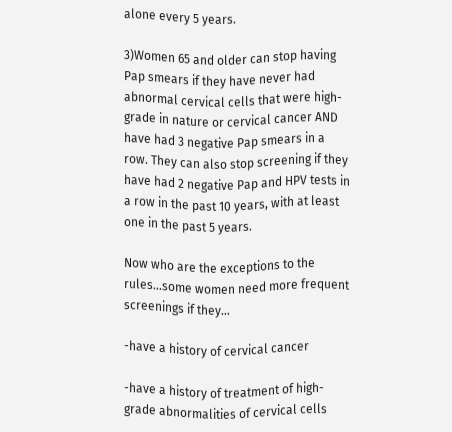alone every 5 years.

3)Women 65 and older can stop having Pap smears if they have never had abnormal cervical cells that were high-grade in nature or cervical cancer AND have had 3 negative Pap smears in a row. They can also stop screening if they have had 2 negative Pap and HPV tests in a row in the past 10 years, with at least one in the past 5 years.

Now who are the exceptions to the rules…some women need more frequent screenings if they…

-have a history of cervical cancer

-have a history of treatment of high-grade abnormalities of cervical cells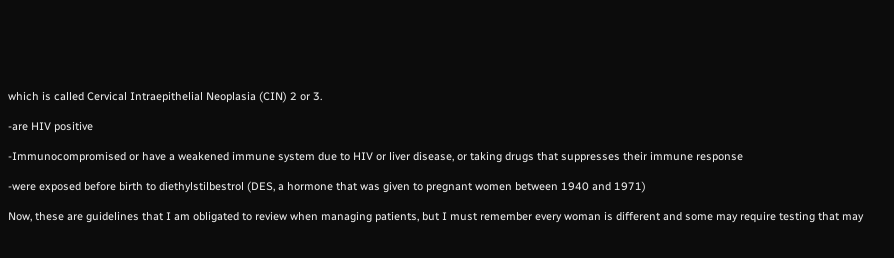which is called Cervical Intraepithelial Neoplasia (CIN) 2 or 3.

-are HIV positive

-Immunocompromised or have a weakened immune system due to HIV or liver disease, or taking drugs that suppresses their immune response

-were exposed before birth to diethylstilbestrol (DES, a hormone that was given to pregnant women between 1940 and 1971)

Now, these are guidelines that I am obligated to review when managing patients, but I must remember every woman is different and some may require testing that may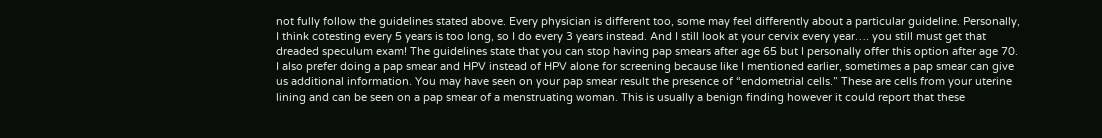not fully follow the guidelines stated above. Every physician is different too, some may feel differently about a particular guideline. Personally, I think cotesting every 5 years is too long, so I do every 3 years instead. And I still look at your cervix every year…. you still must get that dreaded speculum exam! The guidelines state that you can stop having pap smears after age 65 but I personally offer this option after age 70. I also prefer doing a pap smear and HPV instead of HPV alone for screening because like I mentioned earlier, sometimes a pap smear can give us additional information. You may have seen on your pap smear result the presence of “endometrial cells.” These are cells from your uterine lining and can be seen on a pap smear of a menstruating woman. This is usually a benign finding however it could report that these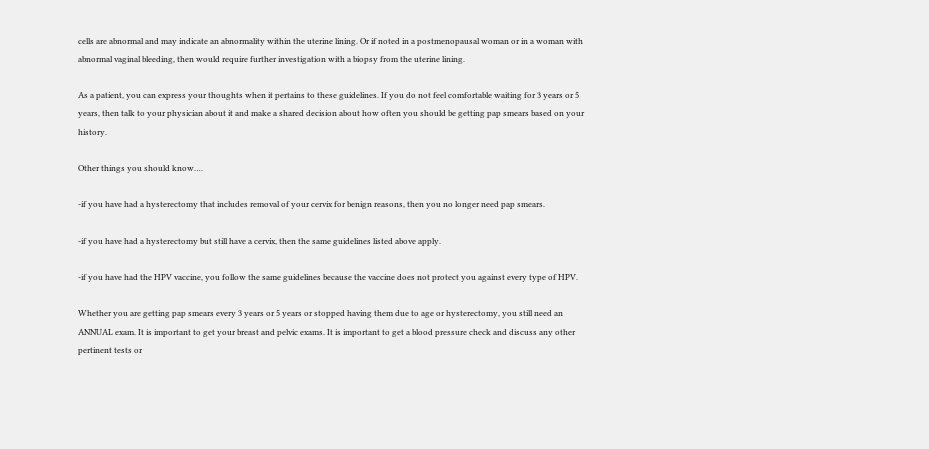cells are abnormal and may indicate an abnormality within the uterine lining. Or if noted in a postmenopausal woman or in a woman with abnormal vaginal bleeding, then would require further investigation with a biopsy from the uterine lining.

As a patient, you can express your thoughts when it pertains to these guidelines. If you do not feel comfortable waiting for 3 years or 5 years, then talk to your physician about it and make a shared decision about how often you should be getting pap smears based on your history.

Other things you should know….

-if you have had a hysterectomy that includes removal of your cervix for benign reasons, then you no longer need pap smears.

-if you have had a hysterectomy but still have a cervix, then the same guidelines listed above apply.

-if you have had the HPV vaccine, you follow the same guidelines because the vaccine does not protect you against every type of HPV.

Whether you are getting pap smears every 3 years or 5 years or stopped having them due to age or hysterectomy, you still need an ANNUAL exam. It is important to get your breast and pelvic exams. It is important to get a blood pressure check and discuss any other pertinent tests or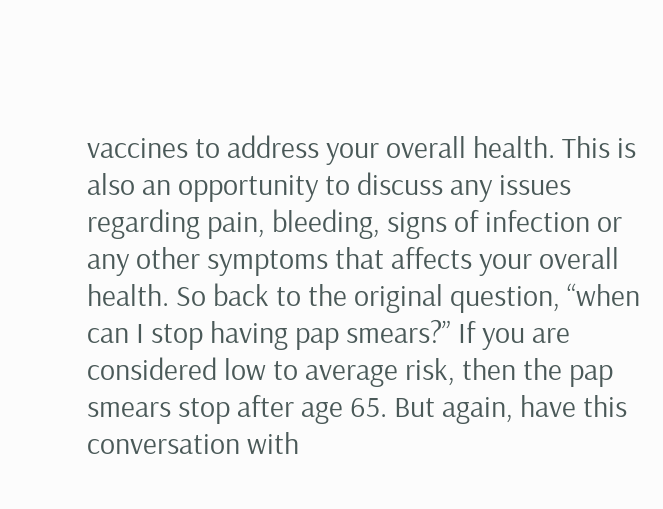vaccines to address your overall health. This is also an opportunity to discuss any issues regarding pain, bleeding, signs of infection or any other symptoms that affects your overall health. So back to the original question, “when can I stop having pap smears?” If you are considered low to average risk, then the pap smears stop after age 65. But again, have this conversation with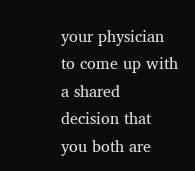your physician to come up with a shared decision that you both are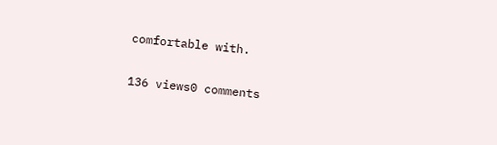comfortable with.

136 views0 comments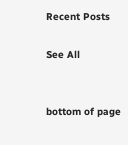Recent Posts

See All


bottom of page